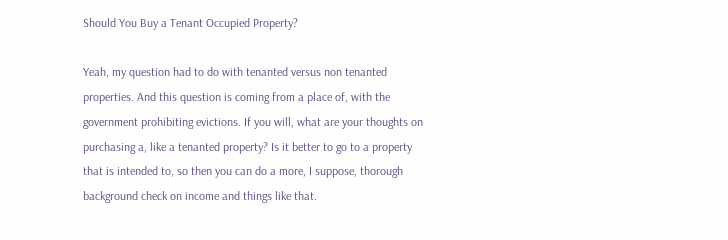Should You Buy a Tenant Occupied Property?

Yeah, my question had to do with tenanted versus non tenanted properties. And this question is coming from a place of, with the government prohibiting evictions. If you will, what are your thoughts on purchasing a, like a tenanted property? Is it better to go to a property that is intended to, so then you can do a more, I suppose, thorough background check on income and things like that.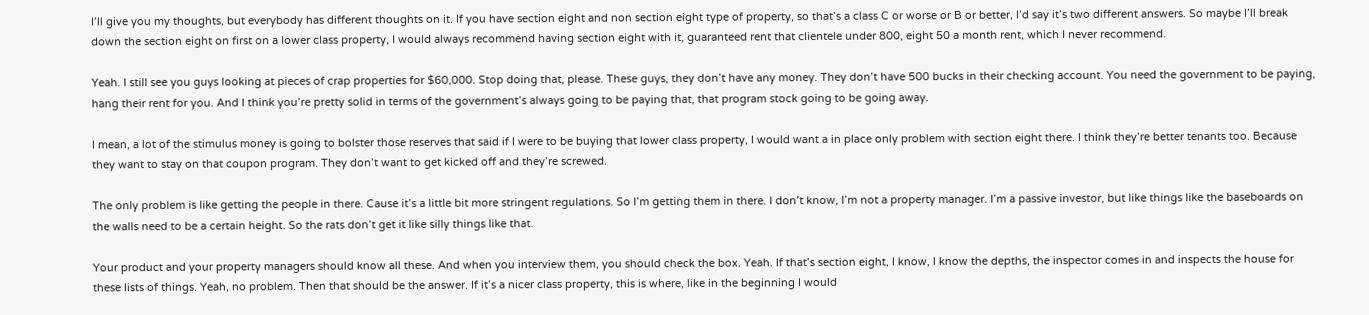I’ll give you my thoughts, but everybody has different thoughts on it. If you have section eight and non section eight type of property, so that’s a class C or worse or B or better, I’d say it’s two different answers. So maybe I’ll break down the section eight on first on a lower class property, I would always recommend having section eight with it, guaranteed rent that clientele under 800, eight 50 a month rent, which I never recommend.

Yeah. I still see you guys looking at pieces of crap properties for $60,000. Stop doing that, please. These guys, they don’t have any money. They don’t have 500 bucks in their checking account. You need the government to be paying, hang their rent for you. And I think you’re pretty solid in terms of the government’s always going to be paying that, that program stock going to be going away.

I mean, a lot of the stimulus money is going to bolster those reserves that said if I were to be buying that lower class property, I would want a in place only problem with section eight there. I think they’re better tenants too. Because they want to stay on that coupon program. They don’t want to get kicked off and they’re screwed.

The only problem is like getting the people in there. Cause it’s a little bit more stringent regulations. So I’m getting them in there. I don’t know, I’m not a property manager. I’m a passive investor, but like things like the baseboards on the walls need to be a certain height. So the rats don’t get it like silly things like that.

Your product and your property managers should know all these. And when you interview them, you should check the box. Yeah. If that’s section eight, I know, I know the depths, the inspector comes in and inspects the house for these lists of things. Yeah, no problem. Then that should be the answer. If it’s a nicer class property, this is where, like in the beginning I would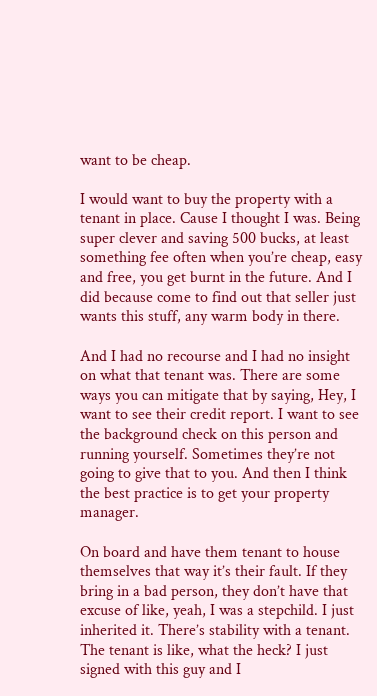want to be cheap.

I would want to buy the property with a tenant in place. Cause I thought I was. Being super clever and saving 500 bucks, at least something fee often when you’re cheap, easy and free, you get burnt in the future. And I did because come to find out that seller just wants this stuff, any warm body in there.

And I had no recourse and I had no insight on what that tenant was. There are some ways you can mitigate that by saying, Hey, I want to see their credit report. I want to see the background check on this person and running yourself. Sometimes they’re not going to give that to you. And then I think the best practice is to get your property manager.

On board and have them tenant to house themselves that way it’s their fault. If they bring in a bad person, they don’t have that excuse of like, yeah, I was a stepchild. I just inherited it. There’s stability with a tenant. The tenant is like, what the heck? I just signed with this guy and I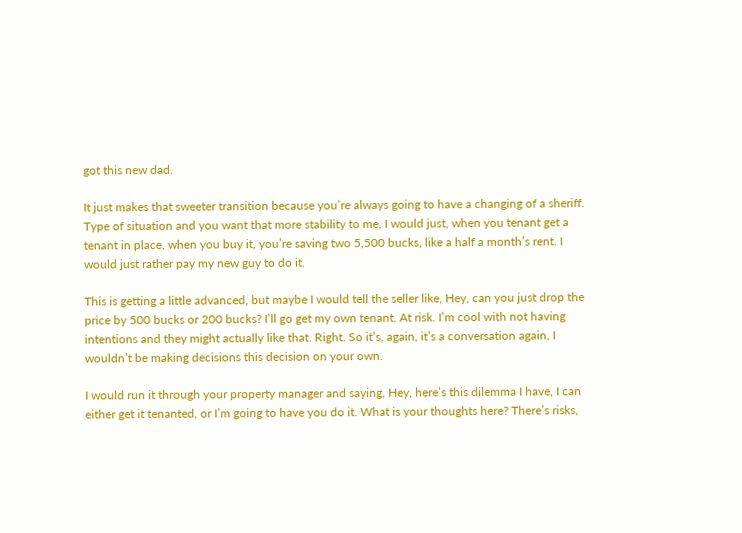got this new dad.

It just makes that sweeter transition because you’re always going to have a changing of a sheriff. Type of situation and you want that more stability to me, I would just, when you tenant get a tenant in place, when you buy it, you’re saving two 5,500 bucks, like a half a month’s rent. I would just rather pay my new guy to do it.

This is getting a little advanced, but maybe I would tell the seller like, Hey, can you just drop the price by 500 bucks or 200 bucks? I’ll go get my own tenant. At risk. I’m cool with not having intentions and they might actually like that. Right. So it’s, again, it’s a conversation again, I wouldn’t be making decisions this decision on your own.

I would run it through your property manager and saying, Hey, here’s this dilemma I have, I can either get it tenanted, or I’m going to have you do it. What is your thoughts here? There’s risks,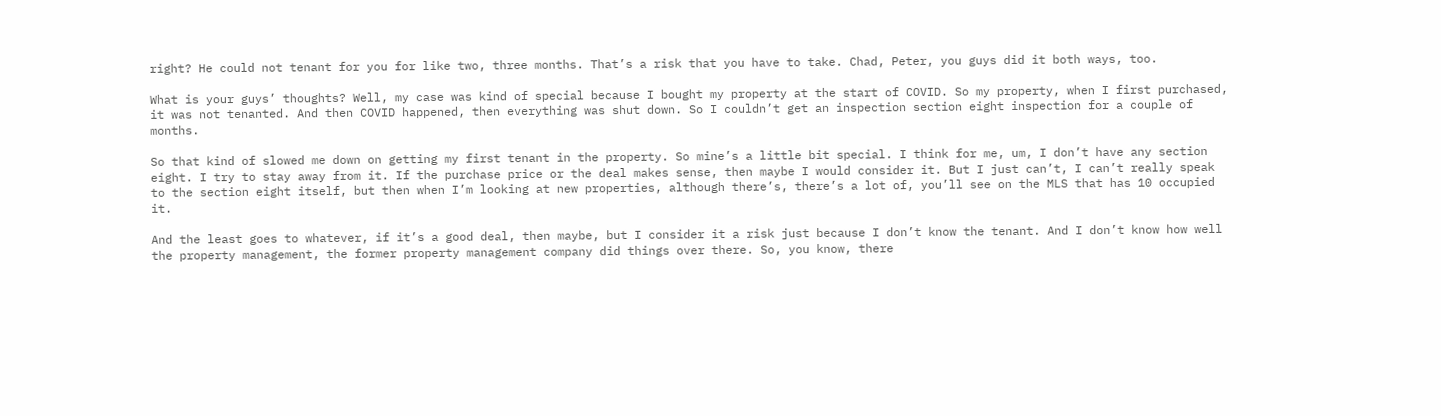right? He could not tenant for you for like two, three months. That’s a risk that you have to take. Chad, Peter, you guys did it both ways, too.

What is your guys’ thoughts? Well, my case was kind of special because I bought my property at the start of COVID. So my property, when I first purchased, it was not tenanted. And then COVID happened, then everything was shut down. So I couldn’t get an inspection section eight inspection for a couple of months.

So that kind of slowed me down on getting my first tenant in the property. So mine’s a little bit special. I think for me, um, I don’t have any section eight. I try to stay away from it. If the purchase price or the deal makes sense, then maybe I would consider it. But I just can’t, I can’t really speak to the section eight itself, but then when I’m looking at new properties, although there’s, there’s a lot of, you’ll see on the MLS that has 10 occupied it.

And the least goes to whatever, if it’s a good deal, then maybe, but I consider it a risk just because I don’t know the tenant. And I don’t know how well the property management, the former property management company did things over there. So, you know, there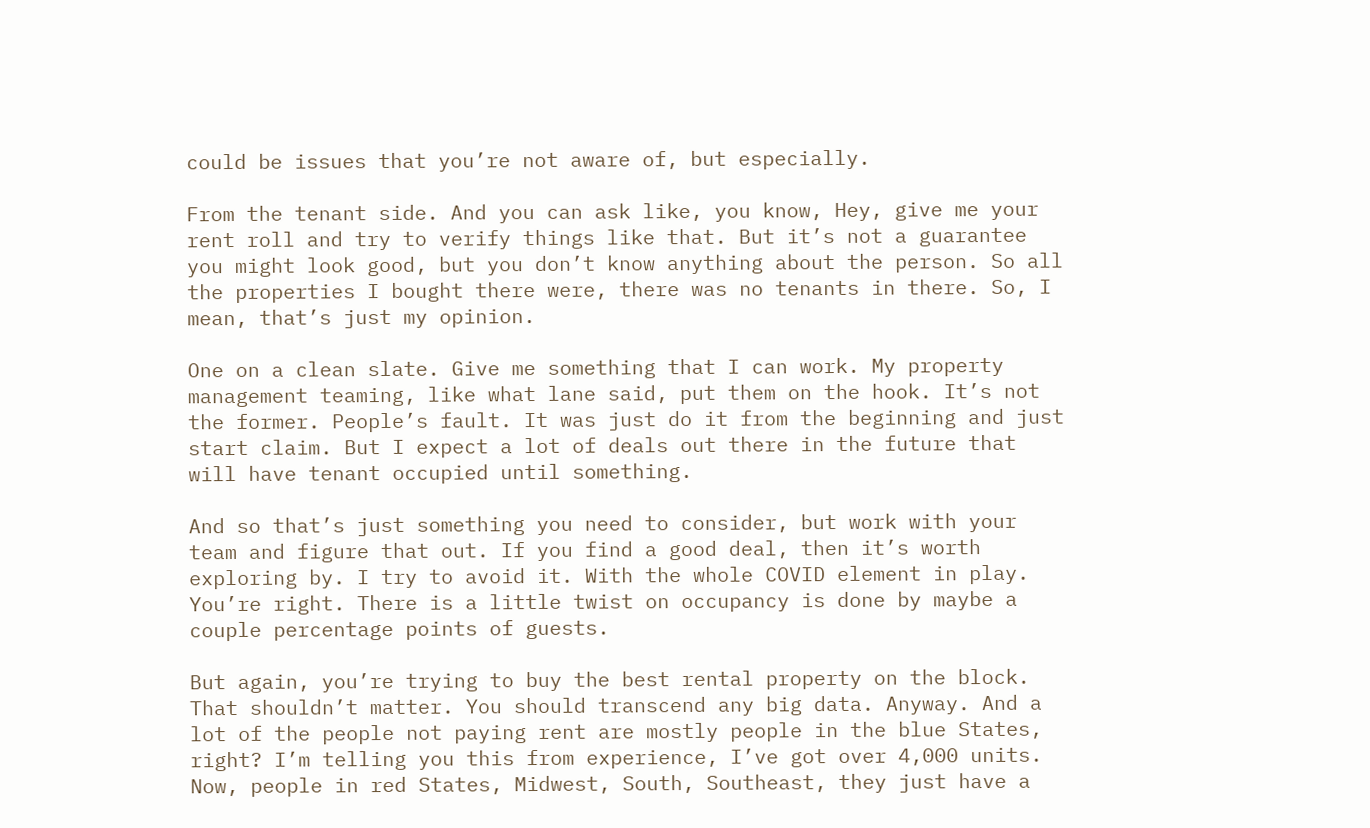could be issues that you’re not aware of, but especially.

From the tenant side. And you can ask like, you know, Hey, give me your rent roll and try to verify things like that. But it’s not a guarantee you might look good, but you don’t know anything about the person. So all the properties I bought there were, there was no tenants in there. So, I mean, that’s just my opinion.

One on a clean slate. Give me something that I can work. My property management teaming, like what lane said, put them on the hook. It’s not the former. People’s fault. It was just do it from the beginning and just start claim. But I expect a lot of deals out there in the future that will have tenant occupied until something.

And so that’s just something you need to consider, but work with your team and figure that out. If you find a good deal, then it’s worth exploring by. I try to avoid it. With the whole COVID element in play. You’re right. There is a little twist on occupancy is done by maybe a couple percentage points of guests.

But again, you’re trying to buy the best rental property on the block. That shouldn’t matter. You should transcend any big data. Anyway. And a lot of the people not paying rent are mostly people in the blue States, right? I’m telling you this from experience, I’ve got over 4,000 units. Now, people in red States, Midwest, South, Southeast, they just have a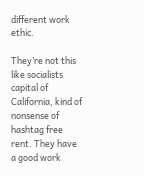different work ethic.

They’re not this like socialists capital of California, kind of nonsense of hashtag free rent. They have a good work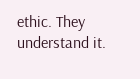ethic. They understand it.